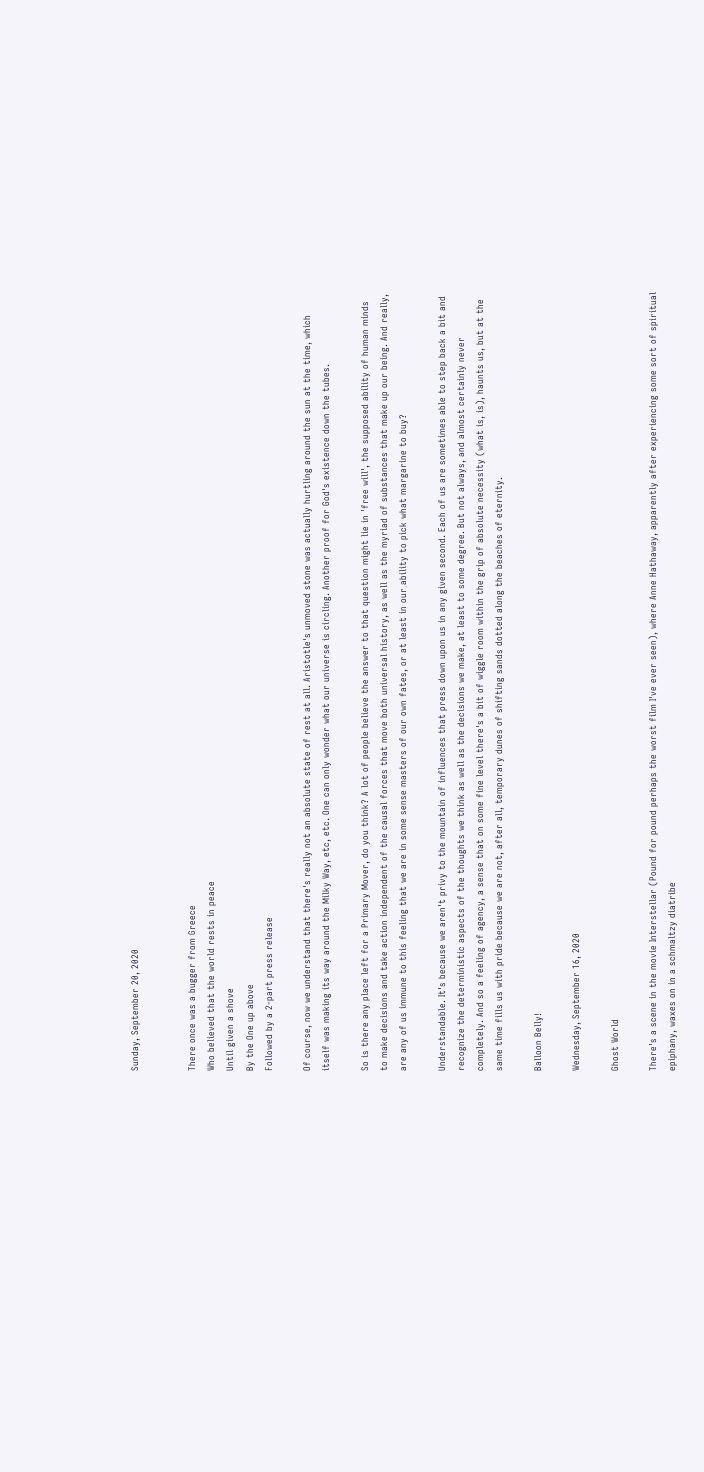Sunday, September 20, 2020


There once was a bugger from Greece
Who believed that the world rests in peace
Until given a shove
By the One up above
Followed by a 2-part press release

Of course, now we understand that there's really not an absolute state of rest at all. Aristotle's unmoved stone was actually hurtling around the sun at the time, which itself was making its way around the Milky Way, etc, etc. One can only wonder what our universe is circling. Another proof for God's existence down the tubes.

So is there any place left for a Primary Mover, do you think? A lot of people believe the answer to that question might lie in 'free will', the supposed ability of human minds to make decisions and take action independent of the causal forces that move both universal history, as well as the myriad of substances that make up our being. And really, are any of us immune to this feeling that we are in some sense masters of our own fates, or at least in our ability to pick what margarine to buy?

Understandable. It's because we aren't privy to the mountain of influences that press down upon us in any given second. Each of us are sometimes able to step back a bit and recognize the deterministic aspects of the thoughts we think as well as the decisions we make, at least to some degree. But not always, and almost certainly never completely. And so a feeling of agency, a sense that on some fine level there's a bit of wiggle room within the grip of absolute necessity (what is, is), haunts us, but at the same time fills us with pride because we are not, after all, temporary dunes of shifting sands dotted along the beaches of eternity.

Balloon Belly!

Wednesday, September 16, 2020

Ghost World

There's a scene in the movie Interstellar (Pound for pound perhaps the worst film I've ever seen), where Anne Hathaway, apparently after experiencing some sort of spiritual epiphany, waxes on in a schmaltzy diatribe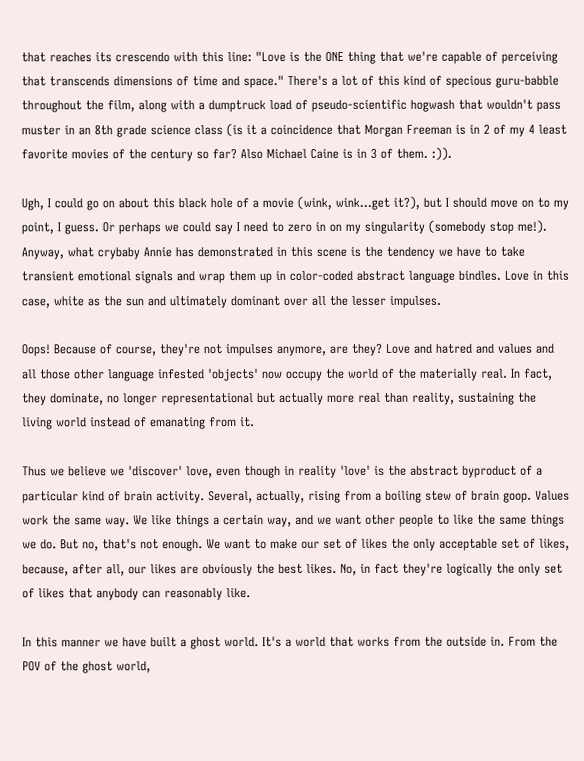that reaches its crescendo with this line: "Love is the ONE thing that we're capable of perceiving that transcends dimensions of time and space." There's a lot of this kind of specious guru-babble throughout the film, along with a dumptruck load of pseudo-scientific hogwash that wouldn't pass muster in an 8th grade science class (is it a coincidence that Morgan Freeman is in 2 of my 4 least favorite movies of the century so far? Also Michael Caine is in 3 of them. :)).

Ugh, I could go on about this black hole of a movie (wink, wink...get it?), but I should move on to my point, I guess. Or perhaps we could say I need to zero in on my singularity (somebody stop me!). Anyway, what crybaby Annie has demonstrated in this scene is the tendency we have to take transient emotional signals and wrap them up in color-coded abstract language bindles. Love in this case, white as the sun and ultimately dominant over all the lesser impulses.

Oops! Because of course, they're not impulses anymore, are they? Love and hatred and values and all those other language infested 'objects' now occupy the world of the materially real. In fact, they dominate, no longer representational but actually more real than reality, sustaining the living world instead of emanating from it.

Thus we believe we 'discover' love, even though in reality 'love' is the abstract byproduct of a particular kind of brain activity. Several, actually, rising from a boiling stew of brain goop. Values work the same way. We like things a certain way, and we want other people to like the same things we do. But no, that's not enough. We want to make our set of likes the only acceptable set of likes, because, after all, our likes are obviously the best likes. No, in fact they're logically the only set of likes that anybody can reasonably like.

In this manner we have built a ghost world. It's a world that works from the outside in. From the POV of the ghost world,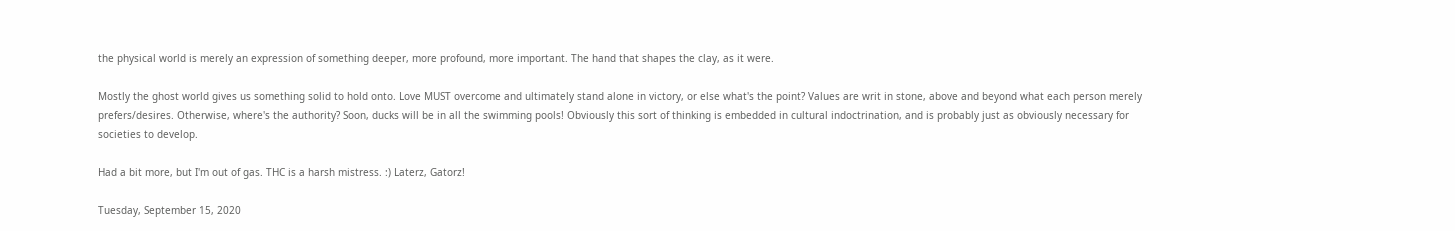the physical world is merely an expression of something deeper, more profound, more important. The hand that shapes the clay, as it were.

Mostly the ghost world gives us something solid to hold onto. Love MUST overcome and ultimately stand alone in victory, or else what's the point? Values are writ in stone, above and beyond what each person merely prefers/desires. Otherwise, where's the authority? Soon, ducks will be in all the swimming pools! Obviously this sort of thinking is embedded in cultural indoctrination, and is probably just as obviously necessary for societies to develop.

Had a bit more, but I'm out of gas. THC is a harsh mistress. :) Laterz, Gatorz!

Tuesday, September 15, 2020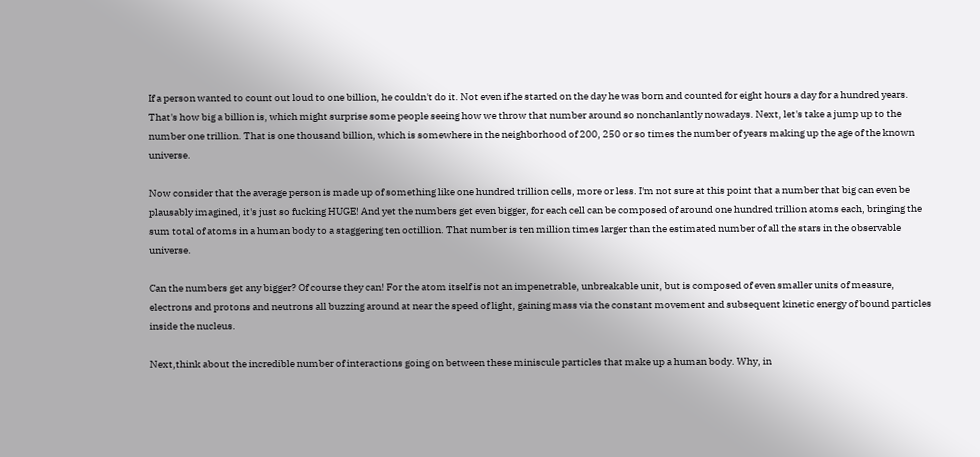If a person wanted to count out loud to one billion, he couldn't do it. Not even if he started on the day he was born and counted for eight hours a day for a hundred years. That's how big a billion is, which might surprise some people seeing how we throw that number around so nonchanlantly nowadays. Next, let's take a jump up to the number one trillion. That is one thousand billion, which is somewhere in the neighborhood of 200, 250 or so times the number of years making up the age of the known universe.

Now consider that the average person is made up of something like one hundred trillion cells, more or less. I'm not sure at this point that a number that big can even be plausably imagined, it's just so fucking HUGE! And yet the numbers get even bigger, for each cell can be composed of around one hundred trillion atoms each, bringing the sum total of atoms in a human body to a staggering ten octillion. That number is ten million times larger than the estimated number of all the stars in the observable universe.

Can the numbers get any bigger? Of course they can! For the atom itself is not an impenetrable, unbreakable unit, but is composed of even smaller units of measure, electrons and protons and neutrons all buzzing around at near the speed of light, gaining mass via the constant movement and subsequent kinetic energy of bound particles inside the nucleus.

Next,think about the incredible number of interactions going on between these miniscule particles that make up a human body. Why, in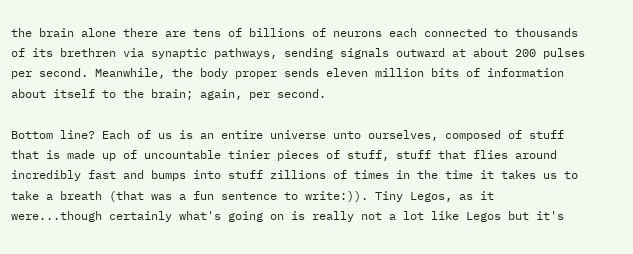the brain alone there are tens of billions of neurons each connected to thousands of its brethren via synaptic pathways, sending signals outward at about 200 pulses per second. Meanwhile, the body proper sends eleven million bits of information about itself to the brain; again, per second.

Bottom line? Each of us is an entire universe unto ourselves, composed of stuff that is made up of uncountable tinier pieces of stuff, stuff that flies around incredibly fast and bumps into stuff zillions of times in the time it takes us to take a breath (that was a fun sentence to write:)). Tiny Legos, as it were...though certainly what's going on is really not a lot like Legos but it's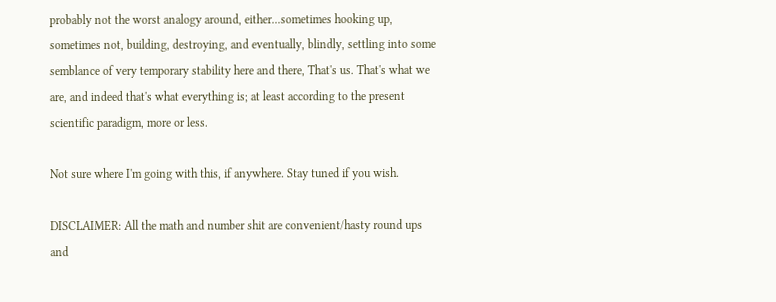probably not the worst analogy around, either...sometimes hooking up, sometimes not, building, destroying, and eventually, blindly, settling into some semblance of very temporary stability here and there, That's us. That's what we are, and indeed that's what everything is; at least according to the present scientific paradigm, more or less.

Not sure where I'm going with this, if anywhere. Stay tuned if you wish.

DISCLAIMER: All the math and number shit are convenient/hasty round ups and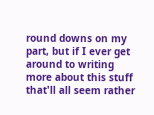round downs on my part, but if I ever get around to writing more about this stuff that'll all seem rather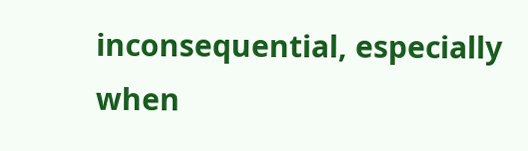inconsequential, especially when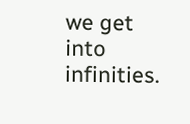we get into infinities.